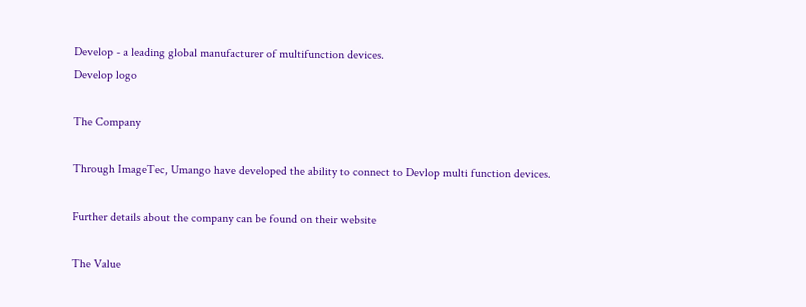Develop - a leading global manufacturer of multifunction devices.
Develop logo

The Company

Through ImageTec, Umango have developed the ability to connect to Devlop multi function devices.

Further details about the company can be found on their website

The Value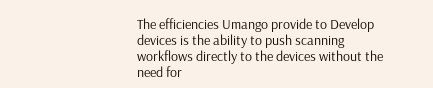The efficiencies Umango provide to Develop devices is the ability to push scanning workflows directly to the devices without the need for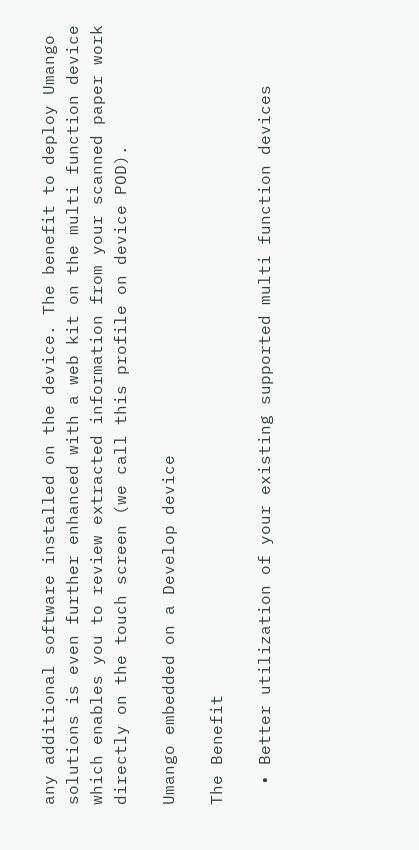any additional software installed on the device. The benefit to deploy Umango solutions is even further enhanced with a web kit on the multi function device which enables you to review extracted information from your scanned paper work directly on the touch screen (we call this profile on device POD).

Umango embedded on a Develop device

The Benefit

  • Better utilization of your existing supported multi function devices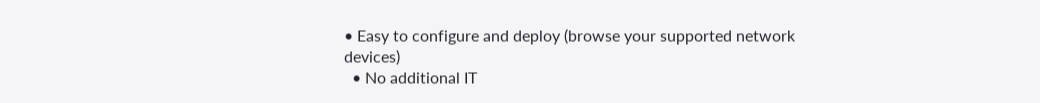• Easy to configure and deploy (browse your supported network devices)
  • No additional IT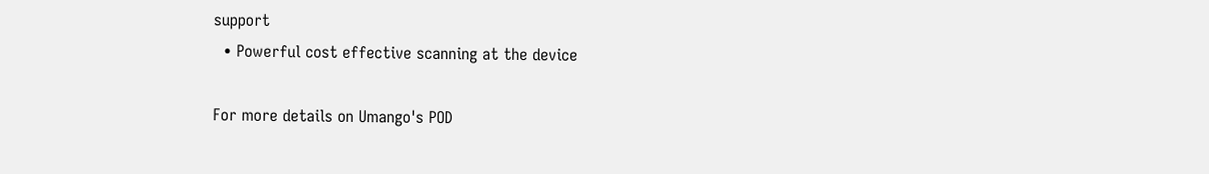support
  • Powerful cost effective scanning at the device

For more details on Umango's POD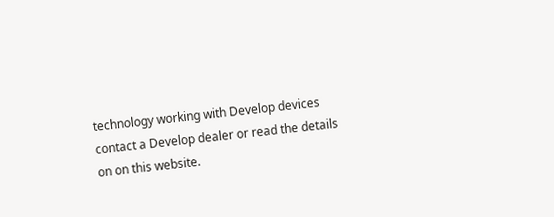technology working with Develop devices contact a Develop dealer or read the details on on this website.